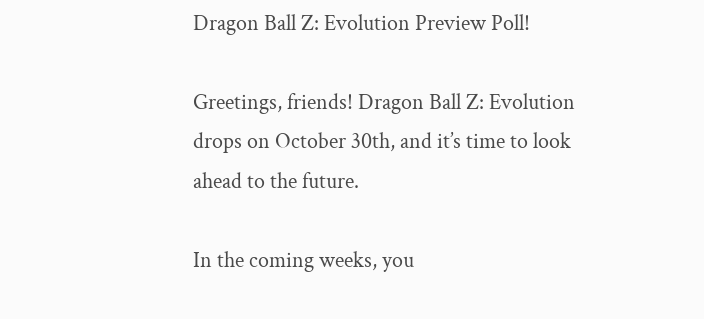Dragon Ball Z: Evolution Preview Poll!

Greetings, friends! Dragon Ball Z: Evolution drops on October 30th, and it’s time to look ahead to the future.

In the coming weeks, you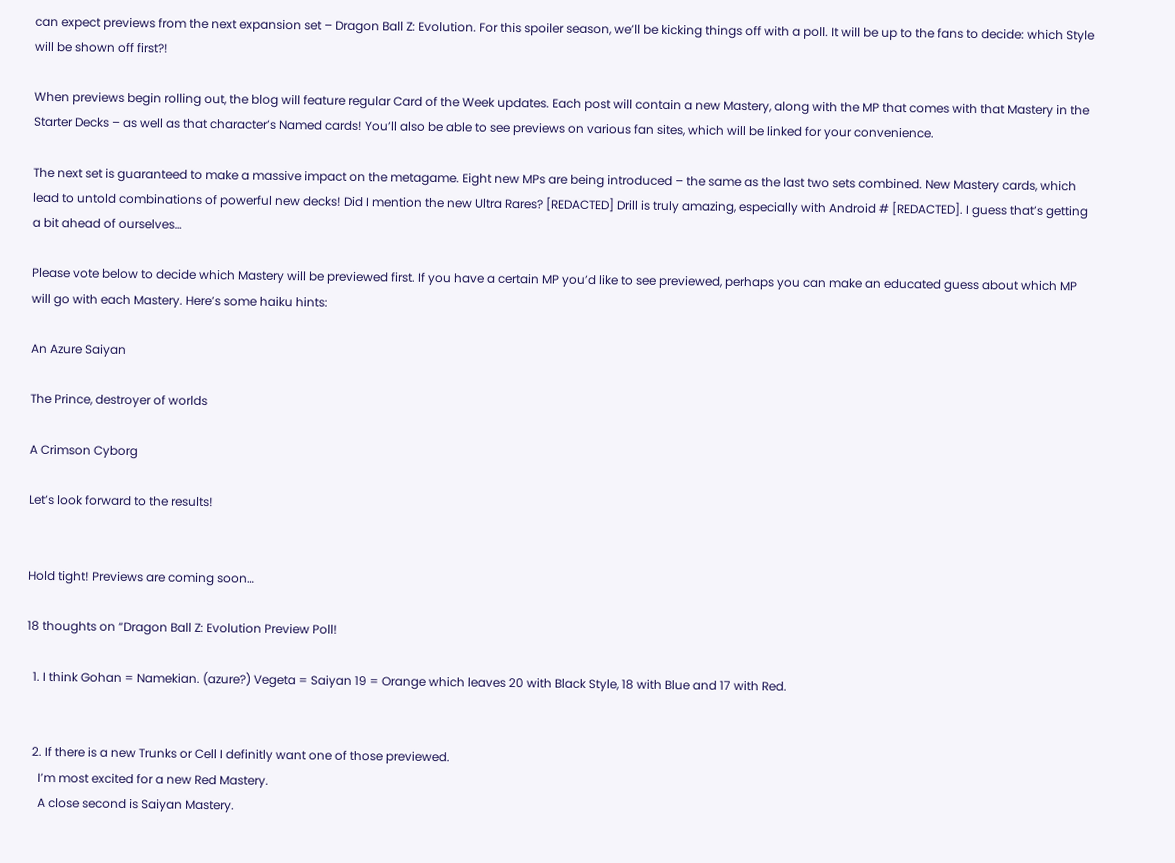can expect previews from the next expansion set – Dragon Ball Z: Evolution. For this spoiler season, we’ll be kicking things off with a poll. It will be up to the fans to decide: which Style will be shown off first?!

When previews begin rolling out, the blog will feature regular Card of the Week updates. Each post will contain a new Mastery, along with the MP that comes with that Mastery in the Starter Decks – as well as that character’s Named cards! You’ll also be able to see previews on various fan sites, which will be linked for your convenience.

The next set is guaranteed to make a massive impact on the metagame. Eight new MPs are being introduced – the same as the last two sets combined. New Mastery cards, which lead to untold combinations of powerful new decks! Did I mention the new Ultra Rares? [REDACTED] Drill is truly amazing, especially with Android # [REDACTED]. I guess that’s getting a bit ahead of ourselves…

Please vote below to decide which Mastery will be previewed first. If you have a certain MP you’d like to see previewed, perhaps you can make an educated guess about which MP will go with each Mastery. Here’s some haiku hints:

An Azure Saiyan

The Prince, destroyer of worlds

A Crimson Cyborg

Let’s look forward to the results!


Hold tight! Previews are coming soon…

18 thoughts on “Dragon Ball Z: Evolution Preview Poll!

  1. I think Gohan = Namekian. (azure?) Vegeta = Saiyan 19 = Orange which leaves 20 with Black Style, 18 with Blue and 17 with Red.


  2. If there is a new Trunks or Cell I definitly want one of those previewed.
    I’m most excited for a new Red Mastery.
    A close second is Saiyan Mastery.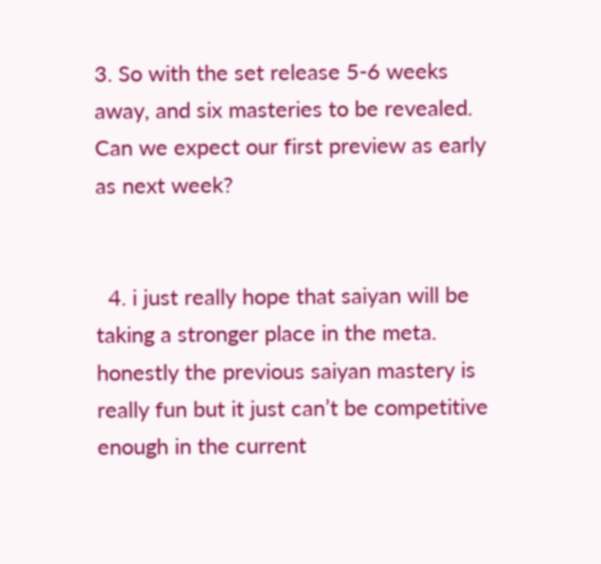3. So with the set release 5-6 weeks away, and six masteries to be revealed. Can we expect our first preview as early as next week?


  4. i just really hope that saiyan will be taking a stronger place in the meta. honestly the previous saiyan mastery is really fun but it just can’t be competitive enough in the current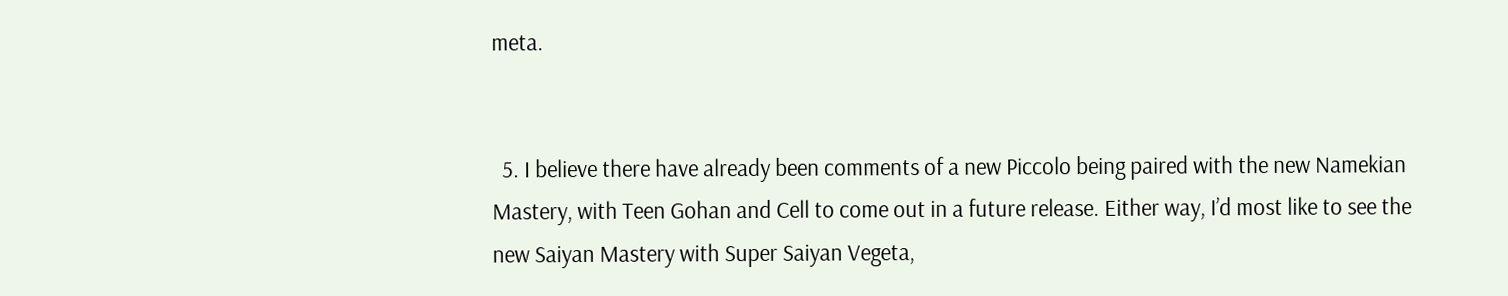meta.


  5. I believe there have already been comments of a new Piccolo being paired with the new Namekian Mastery, with Teen Gohan and Cell to come out in a future release. Either way, I’d most like to see the new Saiyan Mastery with Super Saiyan Vegeta,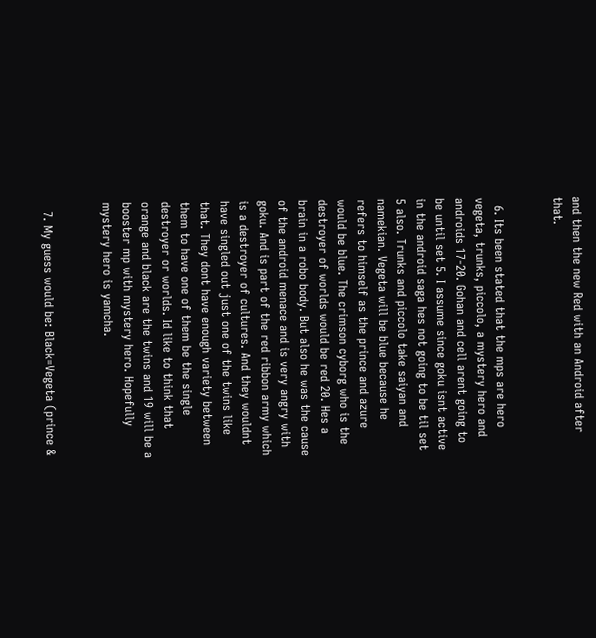and then the new Red with an Android after that.


  6. Its been stated that the mps are hero vegeta, trunks, piccolo, a mystery hero and androids 17-20. Gohan and cell arent going to be until set 5. I assume since goku isnt active in the android saga hes not going to be til set 5 also. Trunks and piccolo take saiyan and namekian. Vegeta will be blue because he refers to himself as the prince and azure would be blue. The crimson cyborg who is the destroyer of worlds would be red 20. Hes a brain in a robo body. But also he was the cause of the android menace and is very angry with goku. And is part of the red ribbon army which is a destroyer of cultures. And they wouldnt have singled out just one of the twins like that. They dont have enough variety between them to have one of them be the single destroyer or worlds. Id like to think that orange and black are the twins and 19 will be a booster mp with mystery hero. Hopefully mystery hero is yamcha.


  7. My guess would be: Black=Vegeta (prince &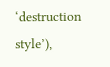‘destruction style’),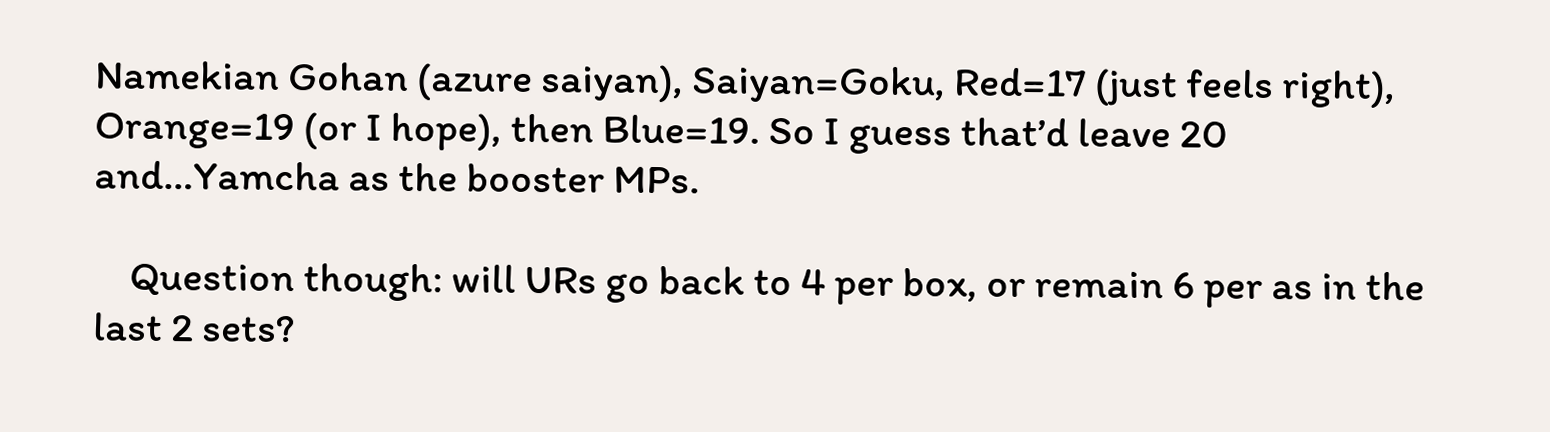Namekian Gohan (azure saiyan), Saiyan=Goku, Red=17 (just feels right), Orange=19 (or I hope), then Blue=19. So I guess that’d leave 20 and…Yamcha as the booster MPs.

    Question though: will URs go back to 4 per box, or remain 6 per as in the last 2 sets?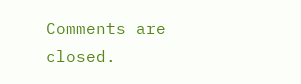Comments are closed.